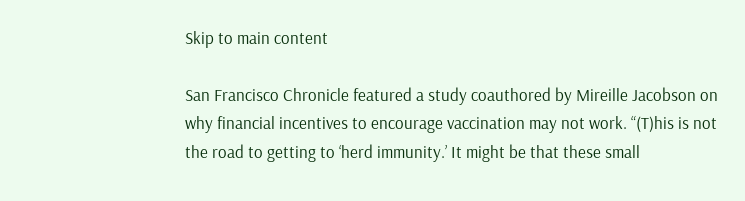Skip to main content

San Francisco Chronicle featured a study coauthored by Mireille Jacobson on why financial incentives to encourage vaccination may not work. “(T)his is not the road to getting to ‘herd immunity.’ It might be that these small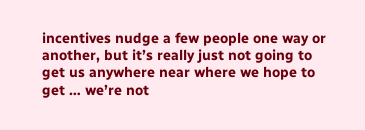incentives nudge a few people one way or another, but it’s really just not going to get us anywhere near where we hope to get … we’re not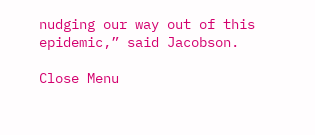nudging our way out of this epidemic,” said Jacobson.

Close Menu